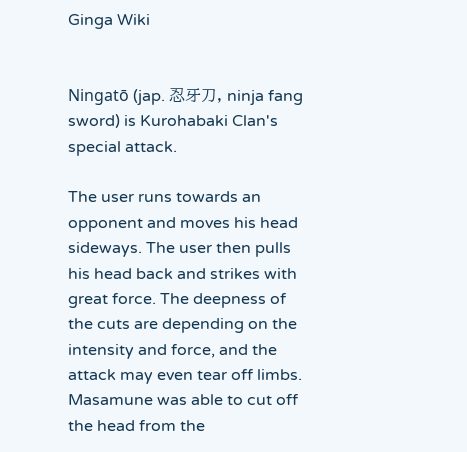Ginga Wiki


Ningatō (jap. 忍牙刀, ninja fang sword) is Kurohabaki Clan's special attack.

The user runs towards an opponent and moves his head sideways. The user then pulls his head back and strikes with great force. The deepness of the cuts are depending on the intensity and force, and the attack may even tear off limbs. Masamune was able to cut off the head from the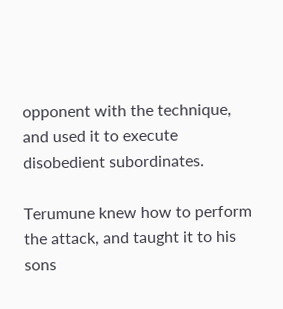opponent with the technique, and used it to execute disobedient subordinates.

Terumune knew how to perform the attack, and taught it to his sons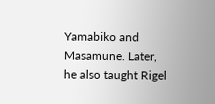Yamabiko and Masamune. Later, he also taught Rigel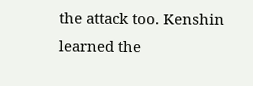the attack too. Kenshin learned the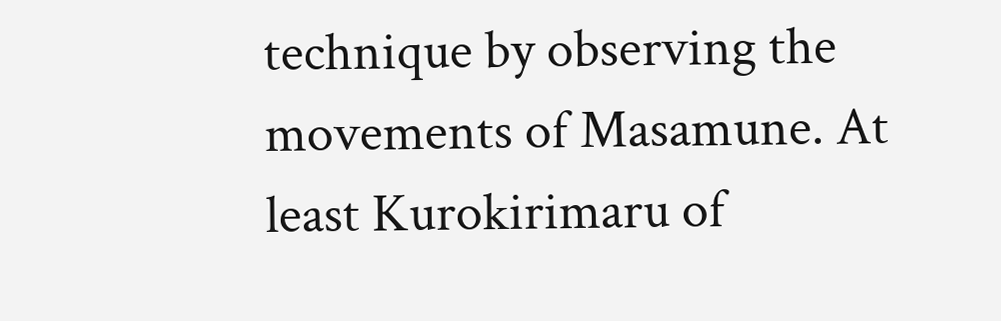technique by observing the movements of Masamune. At least Kurokirimaru of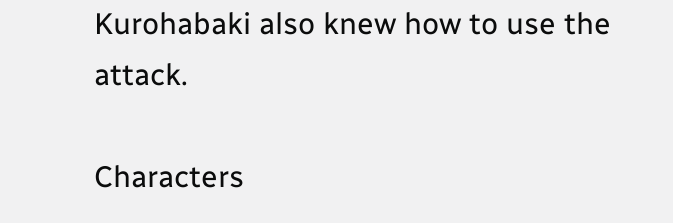Kurohabaki also knew how to use the attack.

Characters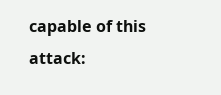capable of this attack: